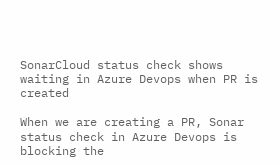SonarCloud status check shows waiting in Azure Devops when PR is created

When we are creating a PR, Sonar status check in Azure Devops is blocking the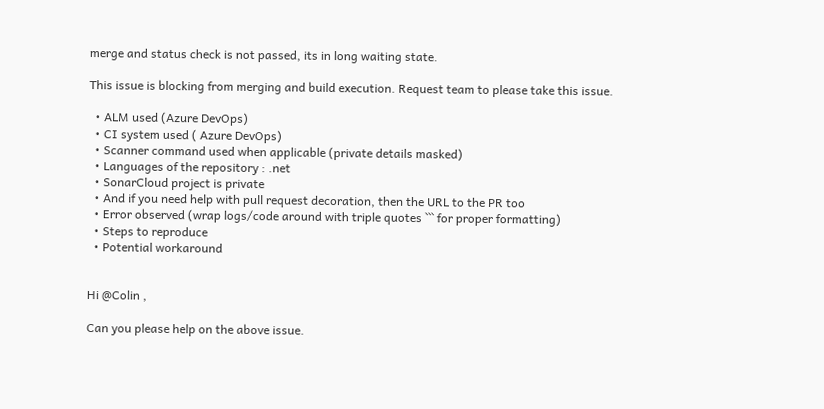merge and status check is not passed, its in long waiting state.

This issue is blocking from merging and build execution. Request team to please take this issue.

  • ALM used (Azure DevOps)
  • CI system used ( Azure DevOps)
  • Scanner command used when applicable (private details masked)
  • Languages of the repository : .net
  • SonarCloud project is private
  • And if you need help with pull request decoration, then the URL to the PR too
  • Error observed (wrap logs/code around with triple quotes ``` for proper formatting)
  • Steps to reproduce
  • Potential workaround


Hi @Colin ,

Can you please help on the above issue.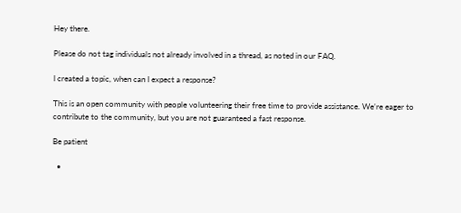Hey there.

Please do not tag individuals not already involved in a thread, as noted in our FAQ.

I created a topic, when can I expect a response?

This is an open community with people volunteering their free time to provide assistance. We’re eager to contribute to the community, but you are not guaranteed a fast response.

Be patient

  •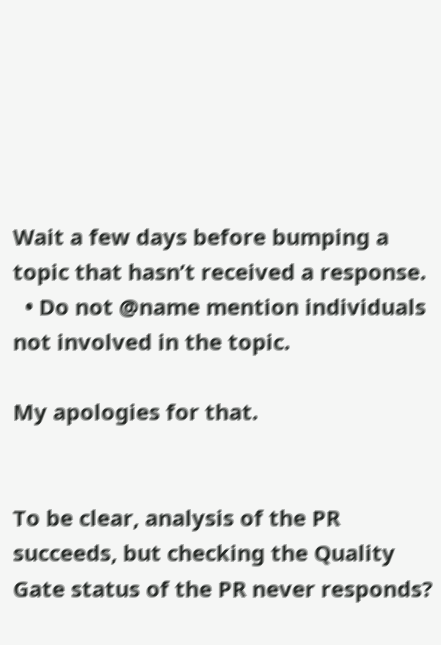Wait a few days before bumping a topic that hasn’t received a response.
  • Do not @name mention individuals not involved in the topic.

My apologies for that.


To be clear, analysis of the PR succeeds, but checking the Quality Gate status of the PR never responds?